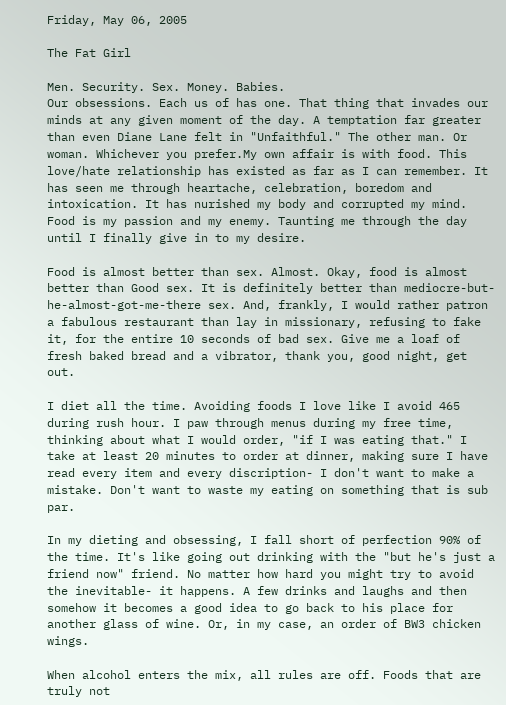Friday, May 06, 2005

The Fat Girl

Men. Security. Sex. Money. Babies.
Our obsessions. Each us of has one. That thing that invades our minds at any given moment of the day. A temptation far greater than even Diane Lane felt in "Unfaithful." The other man. Or woman. Whichever you prefer.My own affair is with food. This love/hate relationship has existed as far as I can remember. It has seen me through heartache, celebration, boredom and intoxication. It has nurished my body and corrupted my mind. Food is my passion and my enemy. Taunting me through the day until I finally give in to my desire.

Food is almost better than sex. Almost. Okay, food is almost better than Good sex. It is definitely better than mediocre-but-he-almost-got-me-there sex. And, frankly, I would rather patron a fabulous restaurant than lay in missionary, refusing to fake it, for the entire 10 seconds of bad sex. Give me a loaf of fresh baked bread and a vibrator, thank you, good night, get out.

I diet all the time. Avoiding foods I love like I avoid 465 during rush hour. I paw through menus during my free time, thinking about what I would order, "if I was eating that." I take at least 20 minutes to order at dinner, making sure I have read every item and every discription- I don't want to make a mistake. Don't want to waste my eating on something that is sub par.

In my dieting and obsessing, I fall short of perfection 90% of the time. It's like going out drinking with the "but he's just a friend now" friend. No matter how hard you might try to avoid the inevitable- it happens. A few drinks and laughs and then somehow it becomes a good idea to go back to his place for another glass of wine. Or, in my case, an order of BW3 chicken wings.

When alcohol enters the mix, all rules are off. Foods that are truly not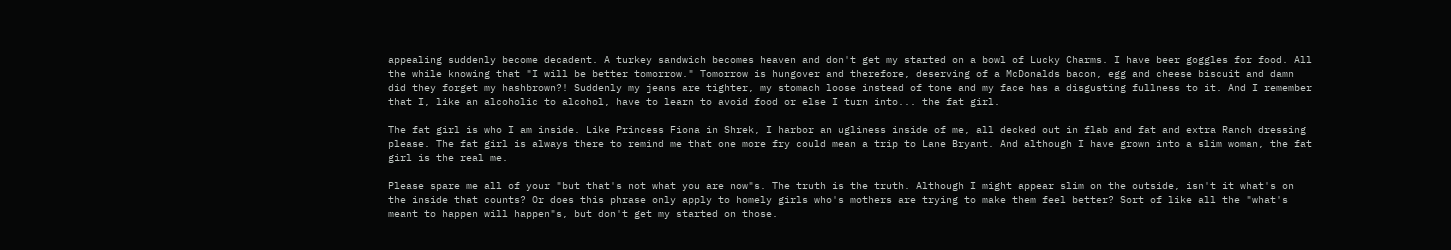appealing suddenly become decadent. A turkey sandwich becomes heaven and don't get my started on a bowl of Lucky Charms. I have beer goggles for food. All the while knowing that "I will be better tomorrow." Tomorrow is hungover and therefore, deserving of a McDonalds bacon, egg and cheese biscuit and damn did they forget my hashbrown?! Suddenly my jeans are tighter, my stomach loose instead of tone and my face has a disgusting fullness to it. And I remember that I, like an alcoholic to alcohol, have to learn to avoid food or else I turn into... the fat girl.

The fat girl is who I am inside. Like Princess Fiona in Shrek, I harbor an ugliness inside of me, all decked out in flab and fat and extra Ranch dressing please. The fat girl is always there to remind me that one more fry could mean a trip to Lane Bryant. And although I have grown into a slim woman, the fat girl is the real me.

Please spare me all of your "but that's not what you are now"s. The truth is the truth. Although I might appear slim on the outside, isn't it what's on the inside that counts? Or does this phrase only apply to homely girls who's mothers are trying to make them feel better? Sort of like all the "what's meant to happen will happen"s, but don't get my started on those.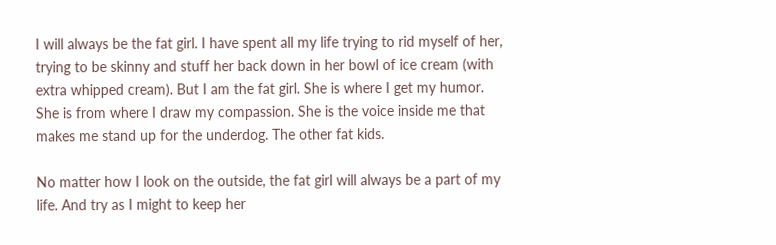I will always be the fat girl. I have spent all my life trying to rid myself of her, trying to be skinny and stuff her back down in her bowl of ice cream (with extra whipped cream). But I am the fat girl. She is where I get my humor. She is from where I draw my compassion. She is the voice inside me that makes me stand up for the underdog. The other fat kids.

No matter how I look on the outside, the fat girl will always be a part of my life. And try as I might to keep her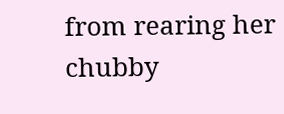from rearing her chubby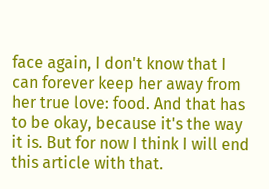face again, I don't know that I can forever keep her away from her true love: food. And that has to be okay, because it's the way it is. But for now I think I will end this article with that.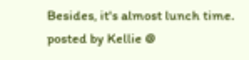Besides, it's almost lunch time.
posted by Kellie @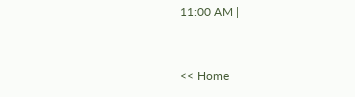11:00 AM |


<< Home